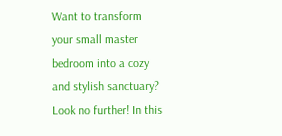Want to transform your small master bedroom into a cozy and stylish sanctuary? Look no further! In this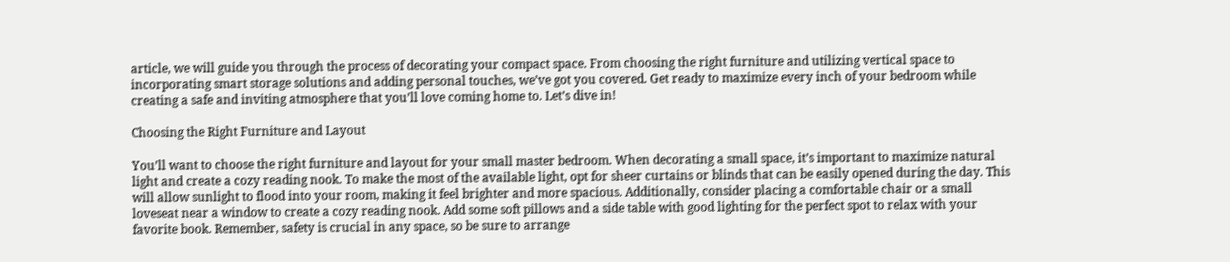article, we will guide you through the process of decorating your compact space. From choosing the right furniture and utilizing vertical space to incorporating smart storage solutions and adding personal touches, we’ve got you covered. Get ready to maximize every inch of your bedroom while creating a safe and inviting atmosphere that you’ll love coming home to. Let’s dive in!

Choosing the Right Furniture and Layout

You’ll want to choose the right furniture and layout for your small master bedroom. When decorating a small space, it’s important to maximize natural light and create a cozy reading nook. To make the most of the available light, opt for sheer curtains or blinds that can be easily opened during the day. This will allow sunlight to flood into your room, making it feel brighter and more spacious. Additionally, consider placing a comfortable chair or a small loveseat near a window to create a cozy reading nook. Add some soft pillows and a side table with good lighting for the perfect spot to relax with your favorite book. Remember, safety is crucial in any space, so be sure to arrange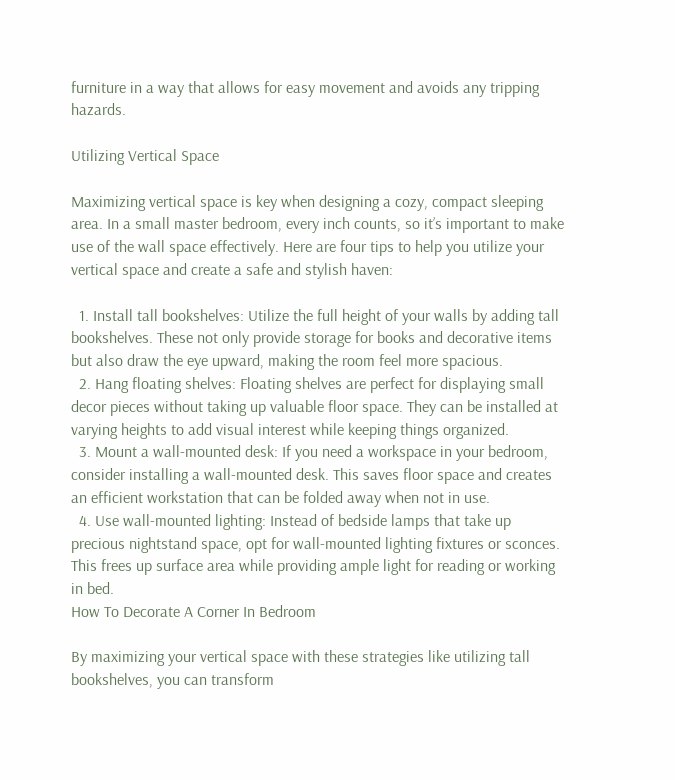furniture in a way that allows for easy movement and avoids any tripping hazards.

Utilizing Vertical Space

Maximizing vertical space is key when designing a cozy, compact sleeping area. In a small master bedroom, every inch counts, so it’s important to make use of the wall space effectively. Here are four tips to help you utilize your vertical space and create a safe and stylish haven:

  1. Install tall bookshelves: Utilize the full height of your walls by adding tall bookshelves. These not only provide storage for books and decorative items but also draw the eye upward, making the room feel more spacious.
  2. Hang floating shelves: Floating shelves are perfect for displaying small decor pieces without taking up valuable floor space. They can be installed at varying heights to add visual interest while keeping things organized.
  3. Mount a wall-mounted desk: If you need a workspace in your bedroom, consider installing a wall-mounted desk. This saves floor space and creates an efficient workstation that can be folded away when not in use.
  4. Use wall-mounted lighting: Instead of bedside lamps that take up precious nightstand space, opt for wall-mounted lighting fixtures or sconces. This frees up surface area while providing ample light for reading or working in bed.
How To Decorate A Corner In Bedroom

By maximizing your vertical space with these strategies like utilizing tall bookshelves, you can transform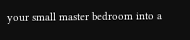your small master bedroom into a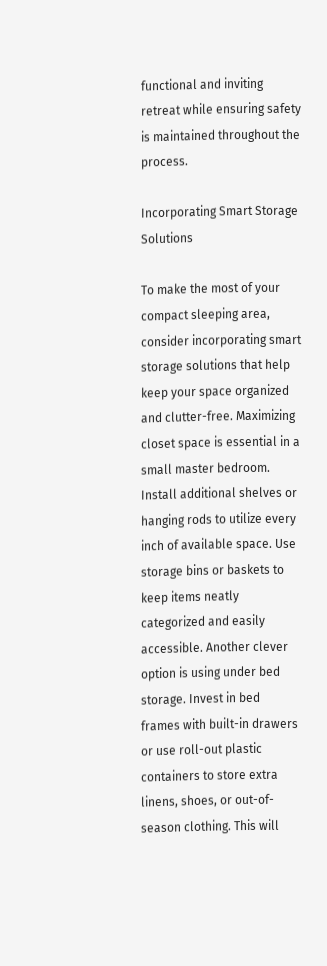functional and inviting retreat while ensuring safety is maintained throughout the process.

Incorporating Smart Storage Solutions

To make the most of your compact sleeping area, consider incorporating smart storage solutions that help keep your space organized and clutter-free. Maximizing closet space is essential in a small master bedroom. Install additional shelves or hanging rods to utilize every inch of available space. Use storage bins or baskets to keep items neatly categorized and easily accessible. Another clever option is using under bed storage. Invest in bed frames with built-in drawers or use roll-out plastic containers to store extra linens, shoes, or out-of-season clothing. This will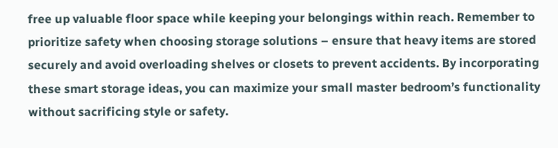free up valuable floor space while keeping your belongings within reach. Remember to prioritize safety when choosing storage solutions – ensure that heavy items are stored securely and avoid overloading shelves or closets to prevent accidents. By incorporating these smart storage ideas, you can maximize your small master bedroom’s functionality without sacrificing style or safety.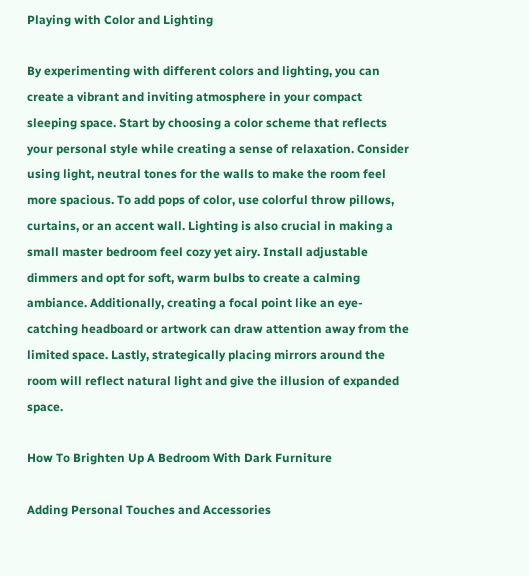Playing with Color and Lighting

By experimenting with different colors and lighting, you can create a vibrant and inviting atmosphere in your compact sleeping space. Start by choosing a color scheme that reflects your personal style while creating a sense of relaxation. Consider using light, neutral tones for the walls to make the room feel more spacious. To add pops of color, use colorful throw pillows, curtains, or an accent wall. Lighting is also crucial in making a small master bedroom feel cozy yet airy. Install adjustable dimmers and opt for soft, warm bulbs to create a calming ambiance. Additionally, creating a focal point like an eye-catching headboard or artwork can draw attention away from the limited space. Lastly, strategically placing mirrors around the room will reflect natural light and give the illusion of expanded space.

How To Brighten Up A Bedroom With Dark Furniture

Adding Personal Touches and Accessories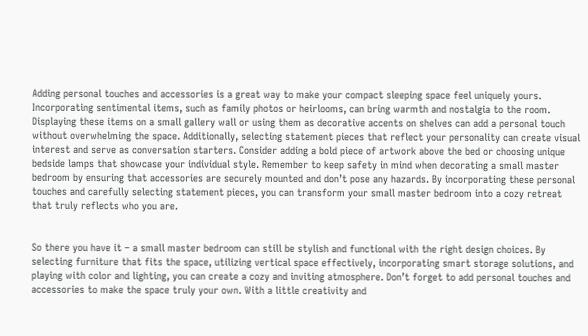Adding personal touches and accessories is a great way to make your compact sleeping space feel uniquely yours. Incorporating sentimental items, such as family photos or heirlooms, can bring warmth and nostalgia to the room. Displaying these items on a small gallery wall or using them as decorative accents on shelves can add a personal touch without overwhelming the space. Additionally, selecting statement pieces that reflect your personality can create visual interest and serve as conversation starters. Consider adding a bold piece of artwork above the bed or choosing unique bedside lamps that showcase your individual style. Remember to keep safety in mind when decorating a small master bedroom by ensuring that accessories are securely mounted and don’t pose any hazards. By incorporating these personal touches and carefully selecting statement pieces, you can transform your small master bedroom into a cozy retreat that truly reflects who you are.


So there you have it – a small master bedroom can still be stylish and functional with the right design choices. By selecting furniture that fits the space, utilizing vertical space effectively, incorporating smart storage solutions, and playing with color and lighting, you can create a cozy and inviting atmosphere. Don’t forget to add personal touches and accessories to make the space truly your own. With a little creativity and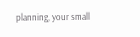planning, your small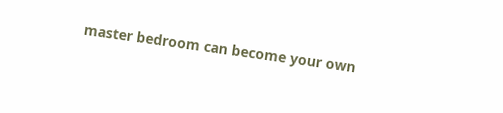master bedroom can become your own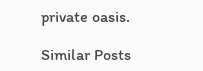private oasis.

Similar Posts